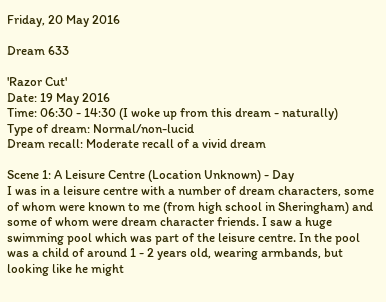Friday, 20 May 2016

Dream 633

'Razor Cut'
Date: 19 May 2016
Time: 06:30 - 14:30 (I woke up from this dream - naturally)
Type of dream: Normal/non-lucid
Dream recall: Moderate recall of a vivid dream

Scene 1: A Leisure Centre (Location Unknown) - Day
I was in a leisure centre with a number of dream characters, some of whom were known to me (from high school in Sheringham) and some of whom were dream character friends. I saw a huge swimming pool which was part of the leisure centre. In the pool was a child of around 1 - 2 years old, wearing armbands, but looking like he might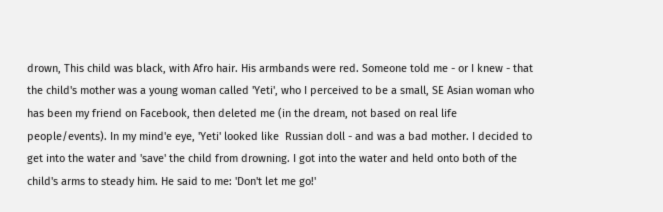drown, This child was black, with Afro hair. His armbands were red. Someone told me - or I knew - that the child's mother was a young woman called 'Yeti', who I perceived to be a small, SE Asian woman who has been my friend on Facebook, then deleted me (in the dream, not based on real life people/events). In my mind'e eye, 'Yeti' looked like  Russian doll - and was a bad mother. I decided to get into the water and 'save' the child from drowning. I got into the water and held onto both of the child's arms to steady him. He said to me: 'Don't let me go!'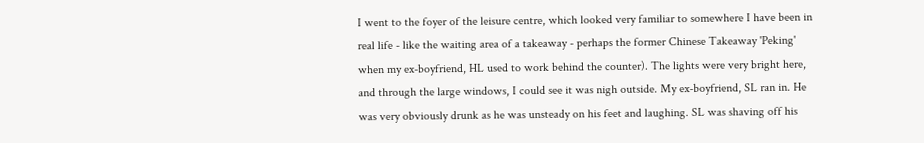I went to the foyer of the leisure centre, which looked very familiar to somewhere I have been in real life - like the waiting area of a takeaway - perhaps the former Chinese Takeaway 'Peking' when my ex-boyfriend, HL used to work behind the counter). The lights were very bright here, and through the large windows, I could see it was nigh outside. My ex-boyfriend, SL ran in. He was very obviously drunk as he was unsteady on his feet and laughing. SL was shaving off his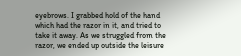eyebrows. I grabbed hold of the hand which had the razor in it, and tried to take it away. As we struggled from the razor, we ended up outside the leisure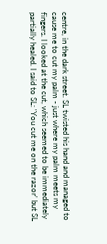centre, in the dark street. SL twisted his hand and managed to cause me to cut my palm - just where my palm meets my fingers. I looked at the cut, which seemed to be immediately partially healed. I said to SL: 'You cut me on the razor' but SL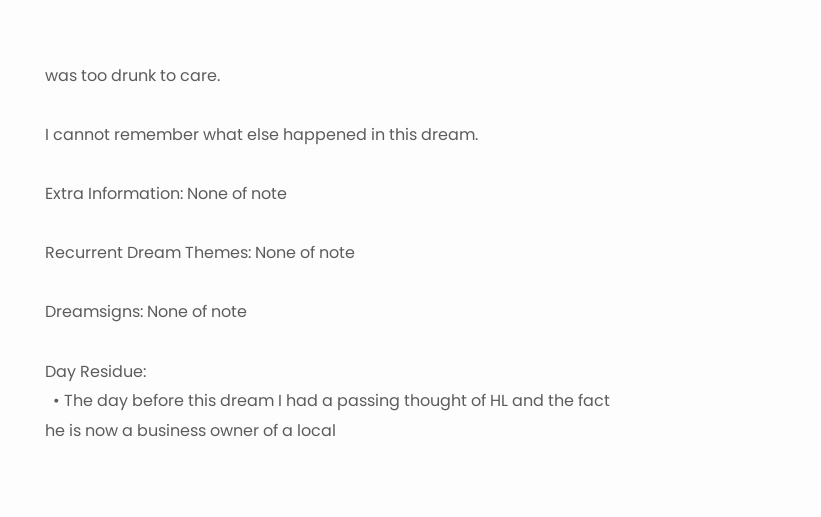was too drunk to care.

I cannot remember what else happened in this dream.

Extra Information: None of note

Recurrent Dream Themes: None of note

Dreamsigns: None of note

Day Residue:
  • The day before this dream I had a passing thought of HL and the fact he is now a business owner of a local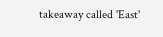takeaway called 'East'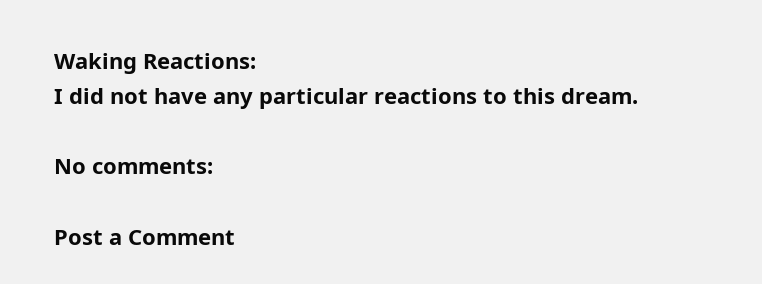Waking Reactions:
I did not have any particular reactions to this dream.

No comments:

Post a Comment